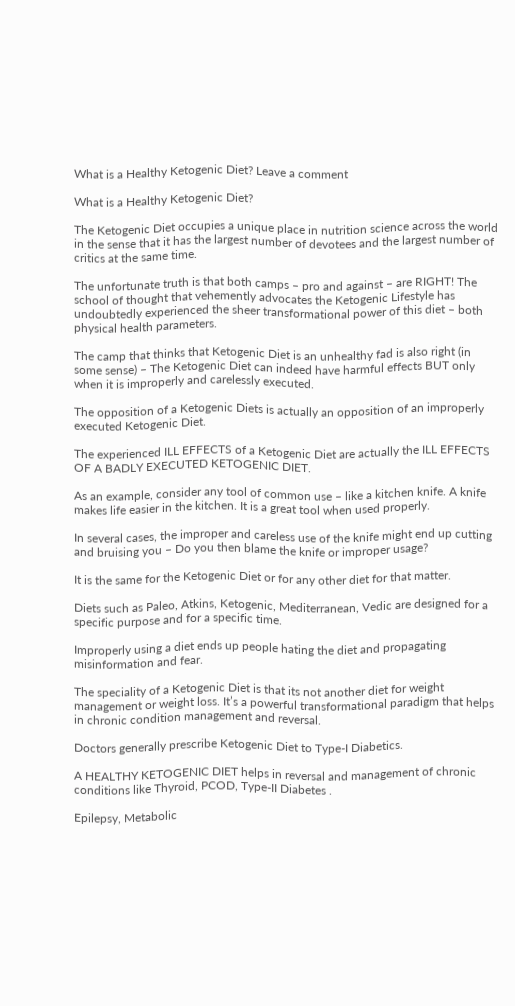What is a Healthy Ketogenic Diet? Leave a comment

What is a Healthy Ketogenic Diet?

The Ketogenic Diet occupies a unique place in nutrition science across the world in the sense that it has the largest number of devotees and the largest number of critics at the same time.

The unfortunate truth is that both camps – pro and against – are RIGHT! The school of thought that vehemently advocates the Ketogenic Lifestyle has undoubtedly experienced the sheer transformational power of this diet – both physical health parameters.

The camp that thinks that Ketogenic Diet is an unhealthy fad is also right (in some sense) – The Ketogenic Diet can indeed have harmful effects BUT only when it is improperly and carelessly executed.

The opposition of a Ketogenic Diets is actually an opposition of an improperly executed Ketogenic Diet.

The experienced ILL EFFECTS of a Ketogenic Diet are actually the ILL EFFECTS OF A BADLY EXECUTED KETOGENIC DIET.

As an example, consider any tool of common use – like a kitchen knife. A knife makes life easier in the kitchen. It is a great tool when used properly.

In several cases, the improper and careless use of the knife might end up cutting and bruising you – Do you then blame the knife or improper usage?

It is the same for the Ketogenic Diet or for any other diet for that matter.

Diets such as Paleo, Atkins, Ketogenic, Mediterranean, Vedic are designed for a specific purpose and for a specific time.

Improperly using a diet ends up people hating the diet and propagating misinformation and fear.

The speciality of a Ketogenic Diet is that its not another diet for weight management or weight loss. It’s a powerful transformational paradigm that helps in chronic condition management and reversal.

Doctors generally prescribe Ketogenic Diet to Type-I Diabetics.

A HEALTHY KETOGENIC DIET helps in reversal and management of chronic conditions like Thyroid, PCOD, Type-II Diabetes .

Epilepsy, Metabolic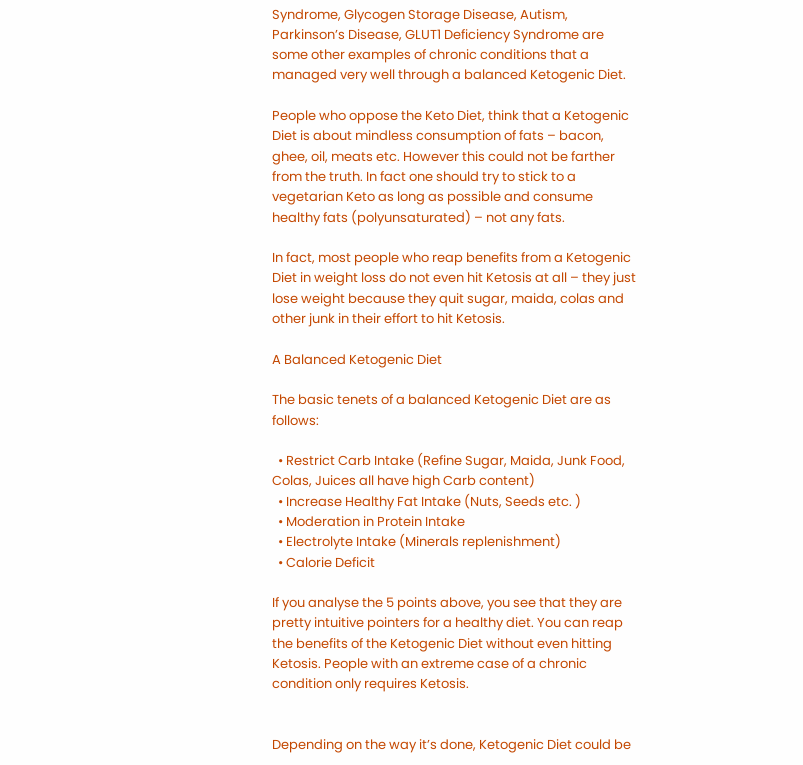Syndrome, Glycogen Storage Disease, Autism, Parkinson’s Disease, GLUT1 Deficiency Syndrome are some other examples of chronic conditions that a managed very well through a balanced Ketogenic Diet.

People who oppose the Keto Diet, think that a Ketogenic Diet is about mindless consumption of fats – bacon, ghee, oil, meats etc. However this could not be farther from the truth. In fact one should try to stick to a vegetarian Keto as long as possible and consume healthy fats (polyunsaturated) – not any fats.

In fact, most people who reap benefits from a Ketogenic Diet in weight loss do not even hit Ketosis at all – they just lose weight because they quit sugar, maida, colas and other junk in their effort to hit Ketosis.

A Balanced Ketogenic Diet

The basic tenets of a balanced Ketogenic Diet are as follows:

  • Restrict Carb Intake (Refine Sugar, Maida, Junk Food, Colas, Juices all have high Carb content)
  • Increase Healthy Fat Intake (Nuts, Seeds etc. )
  • Moderation in Protein Intake
  • Electrolyte Intake (Minerals replenishment)
  • Calorie Deficit

If you analyse the 5 points above, you see that they are pretty intuitive pointers for a healthy diet. You can reap the benefits of the Ketogenic Diet without even hitting Ketosis. People with an extreme case of a chronic condition only requires Ketosis.


Depending on the way it’s done, Ketogenic Diet could be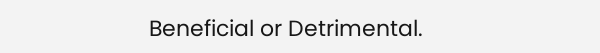Beneficial or Detrimental.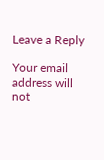Leave a Reply

Your email address will not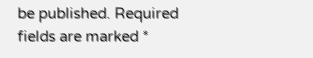be published. Required fields are marked *